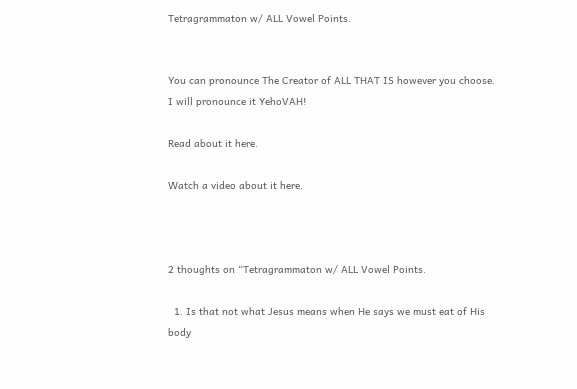Tetragrammaton w/ ALL Vowel Points.


You can pronounce The Creator of ALL THAT IS however you choose. I will pronounce it YehoVAH!

Read about it here.

Watch a video about it here.



2 thoughts on “Tetragrammaton w/ ALL Vowel Points.

  1. Is that not what Jesus means when He says we must eat of His body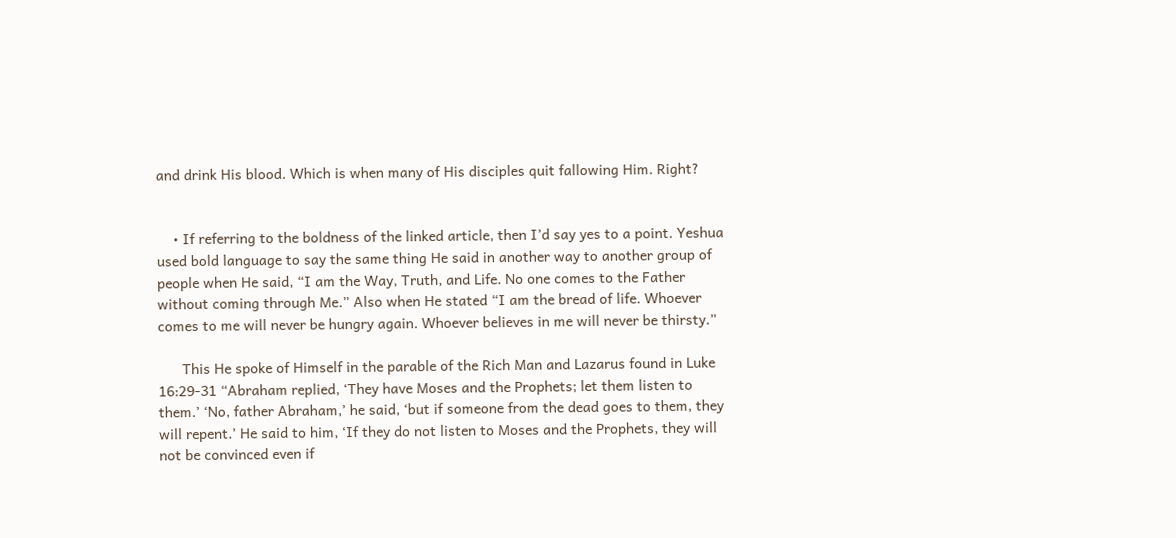and drink His blood. Which is when many of His disciples quit fallowing Him. Right?


    • If referring to the boldness of the linked article, then I’d say yes to a point. Yeshua used bold language to say the same thing He said in another way to another group of people when He said, “I am the Way, Truth, and Life. No one comes to the Father without coming through Me.” Also when He stated “I am the bread of life. Whoever comes to me will never be hungry again. Whoever believes in me will never be thirsty.”

      This He spoke of Himself in the parable of the Rich Man and Lazarus found in Luke 16:29-31 “Abraham replied, ‘They have Moses and the Prophets; let them listen to them.’ ‘No, father Abraham,’ he said, ‘but if someone from the dead goes to them, they will repent.’ He said to him, ‘If they do not listen to Moses and the Prophets, they will not be convinced even if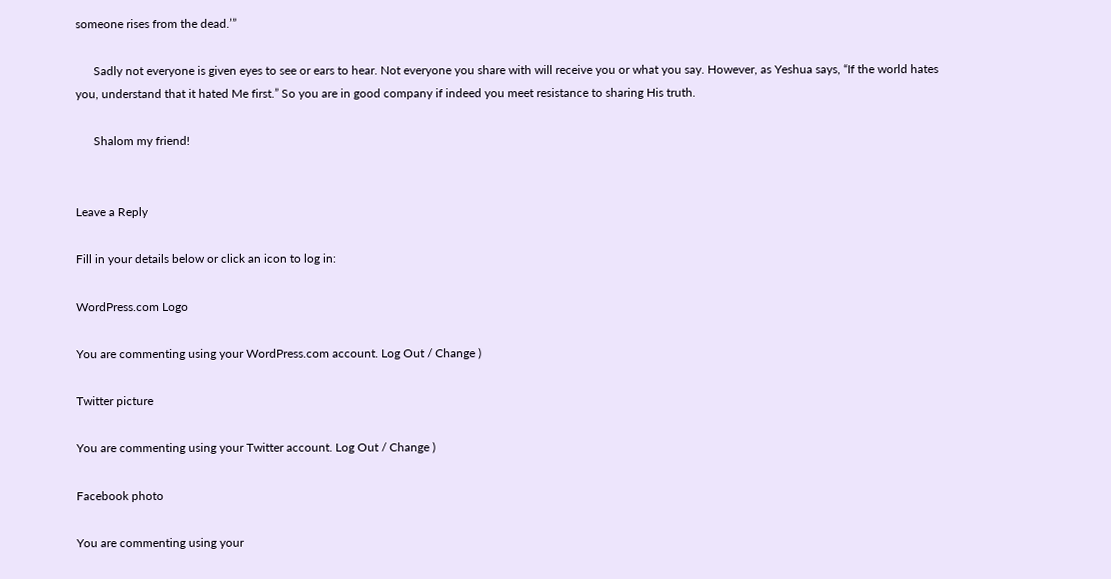someone rises from the dead.’”

      Sadly not everyone is given eyes to see or ears to hear. Not everyone you share with will receive you or what you say. However, as Yeshua says, “If the world hates you, understand that it hated Me first.” So you are in good company if indeed you meet resistance to sharing His truth.

      Shalom my friend!


Leave a Reply

Fill in your details below or click an icon to log in:

WordPress.com Logo

You are commenting using your WordPress.com account. Log Out / Change )

Twitter picture

You are commenting using your Twitter account. Log Out / Change )

Facebook photo

You are commenting using your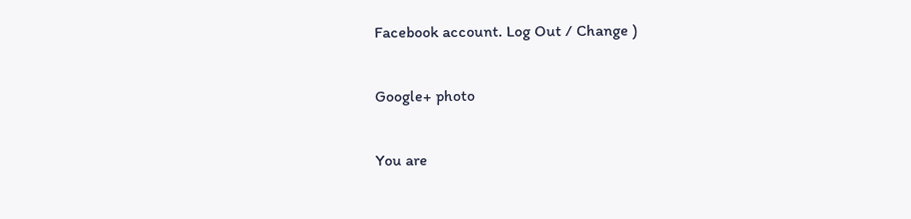Facebook account. Log Out / Change )

Google+ photo

You are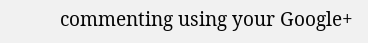commenting using your Google+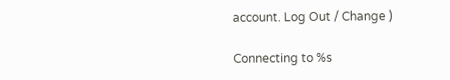account. Log Out / Change )

Connecting to %s